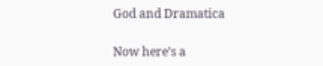God and Dramatica

Now here’s a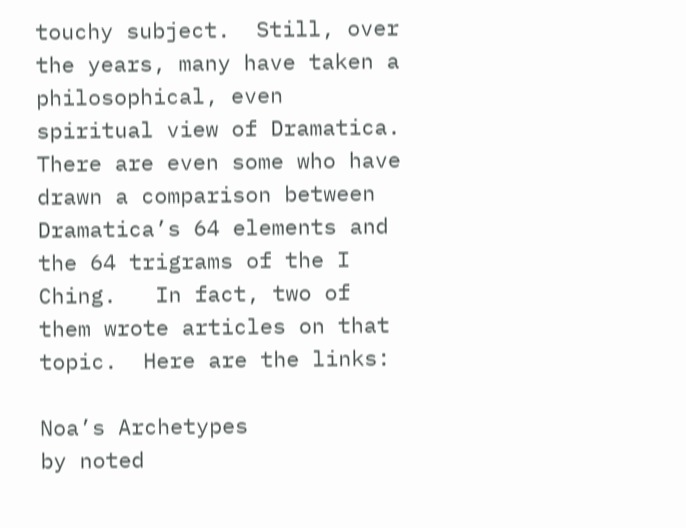touchy subject.  Still, over the years, many have taken a philosophical, even spiritual view of Dramatica.  There are even some who have drawn a comparison between Dramatica’s 64 elements and the 64 trigrams of the I Ching.   In fact, two of them wrote articles on that topic.  Here are the links:

Noa’s Archetypes
by noted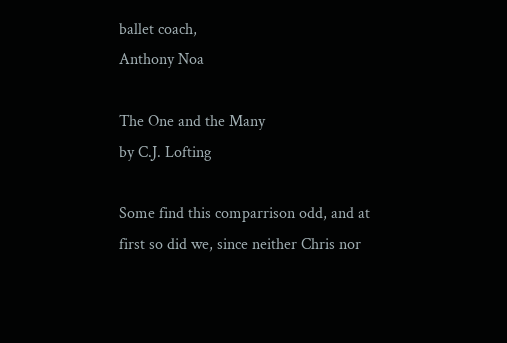ballet coach,
Anthony Noa

The One and the Many
by C.J. Lofting

Some find this comparrison odd, and at first so did we, since neither Chris nor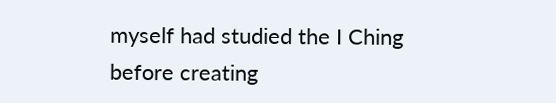myself had studied the I Ching before creating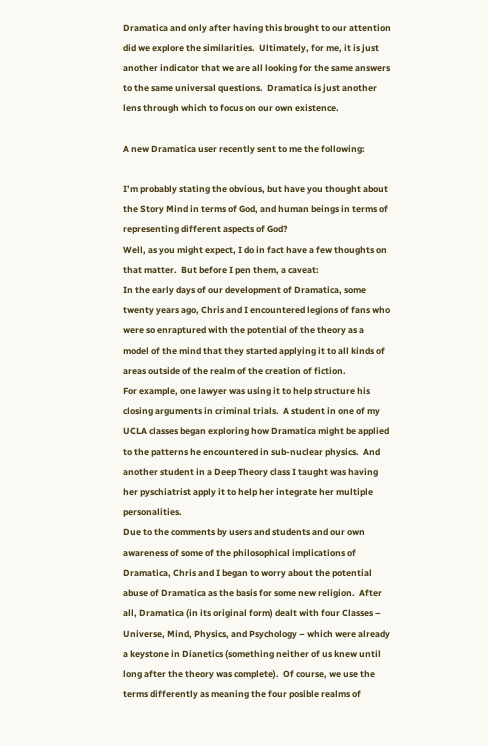Dramatica and only after having this brought to our attention did we explore the similarities.  Ultimately, for me, it is just another indicator that we are all looking for the same answers to the same universal questions.  Dramatica is just another lens through which to focus on our own existence.

A new Dramatica user recently sent to me the following:

I’m probably stating the obvious, but have you thought about the Story Mind in terms of God, and human beings in terms of representing different aspects of God?
Well, as you might expect, I do in fact have a few thoughts on that matter.  But before I pen them, a caveat:
In the early days of our development of Dramatica, some twenty years ago, Chris and I encountered legions of fans who were so enraptured with the potential of the theory as a model of the mind that they started applying it to all kinds of areas outside of the realm of the creation of fiction.
For example, one lawyer was using it to help structure his closing arguments in criminal trials.  A student in one of my UCLA classes began exploring how Dramatica might be applied to the patterns he encountered in sub-nuclear physics.  And another student in a Deep Theory class I taught was having her pyschiatrist apply it to help her integrate her multiple personalities.
Due to the comments by users and students and our own awareness of some of the philosophical implications of Dramatica, Chris and I began to worry about the potential abuse of Dramatica as the basis for some new religion.  After all, Dramatica (in its original form) dealt with four Classes – Universe, Mind, Physics, and Psychology – which were already a keystone in Dianetics (something neither of us knew until long after the theory was complete).  Of course, we use the terms differently as meaning the four posible realms of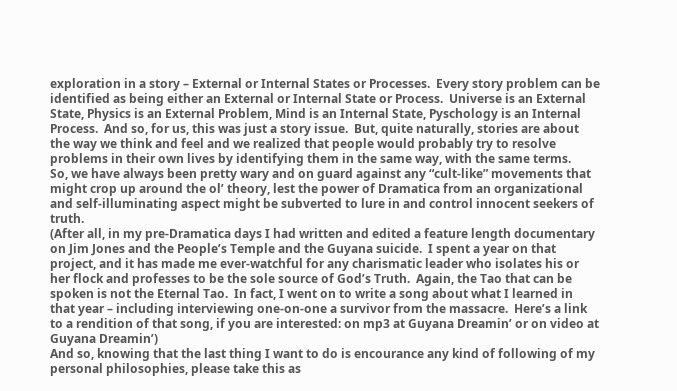exploration in a story – External or Internal States or Processes.  Every story problem can be identified as being either an External or Internal State or Process.  Universe is an External State, Physics is an External Problem, Mind is an Internal State, Pyschology is an Internal Process.  And so, for us, this was just a story issue.  But, quite naturally, stories are about the way we think and feel and we realized that people would probably try to resolve problems in their own lives by identifying them in the same way, with the same terms.
So, we have always been pretty wary and on guard against any “cult-like” movements that might crop up around the ol’ theory, lest the power of Dramatica from an organizational and self-illuminating aspect might be subverted to lure in and control innocent seekers of truth.
(After all, in my pre-Dramatica days I had written and edited a feature length documentary on Jim Jones and the People’s Temple and the Guyana suicide.  I spent a year on that project, and it has made me ever-watchful for any charismatic leader who isolates his or her flock and professes to be the sole source of God’s Truth.  Again, the Tao that can be spoken is not the Eternal Tao.  In fact, I went on to write a song about what I learned in that year – including interviewing one-on-one a survivor from the massacre.  Here’s a link to a rendition of that song, if you are interested: on mp3 at Guyana Dreamin’ or on video at Guyana Dreamin’)
And so, knowing that the last thing I want to do is encourance any kind of following of my personal philosophies, please take this as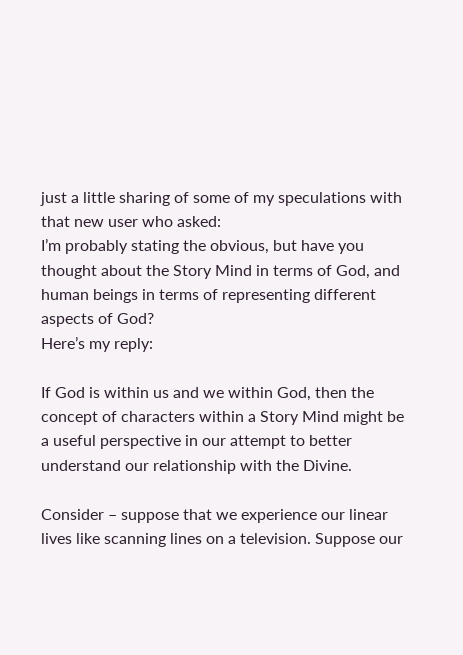just a little sharing of some of my speculations with that new user who asked:
I’m probably stating the obvious, but have you thought about the Story Mind in terms of God, and human beings in terms of representing different aspects of God?
Here’s my reply:

If God is within us and we within God, then the concept of characters within a Story Mind might be a useful perspective in our attempt to better understand our relationship with the Divine.

Consider – suppose that we experience our linear lives like scanning lines on a television. Suppose our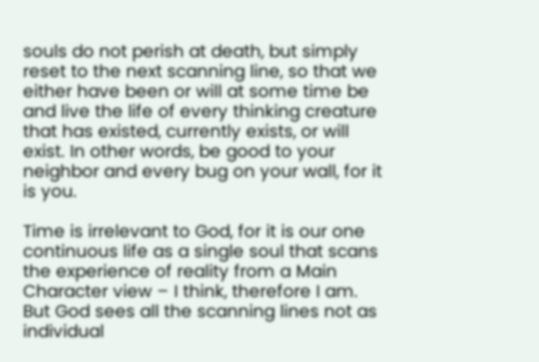souls do not perish at death, but simply reset to the next scanning line, so that we either have been or will at some time be and live the life of every thinking creature that has existed, currently exists, or will exist. In other words, be good to your neighbor and every bug on your wall, for it is you.

Time is irrelevant to God, for it is our one continuous life as a single soul that scans the experience of reality from a Main Character view – I think, therefore I am. But God sees all the scanning lines not as individual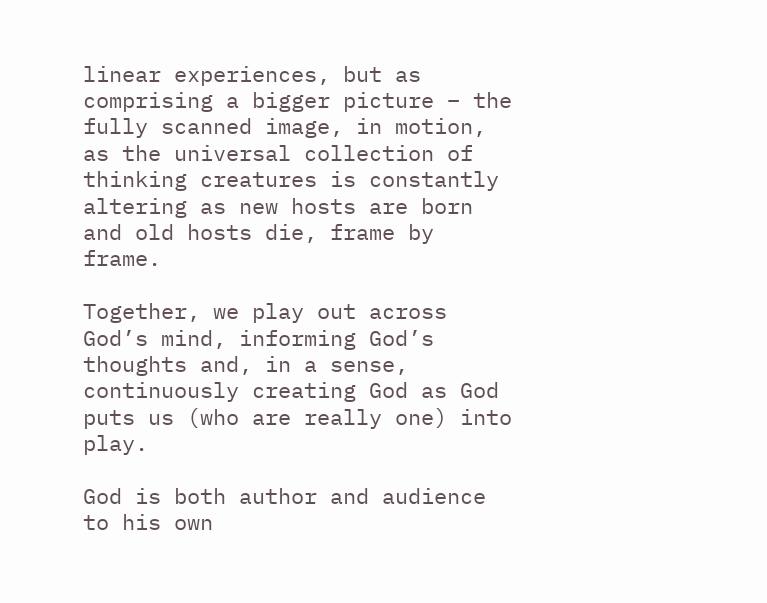linear experiences, but as comprising a bigger picture – the fully scanned image, in motion, as the universal collection of thinking creatures is constantly altering as new hosts are born and old hosts die, frame by frame.

Together, we play out across God’s mind, informing God’s thoughts and, in a sense, continuously creating God as God puts us (who are really one) into play.

God is both author and audience to his own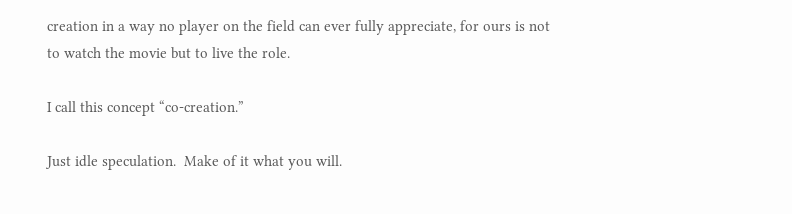creation in a way no player on the field can ever fully appreciate, for ours is not to watch the movie but to live the role.

I call this concept “co-creation.”

Just idle speculation.  Make of it what you will.